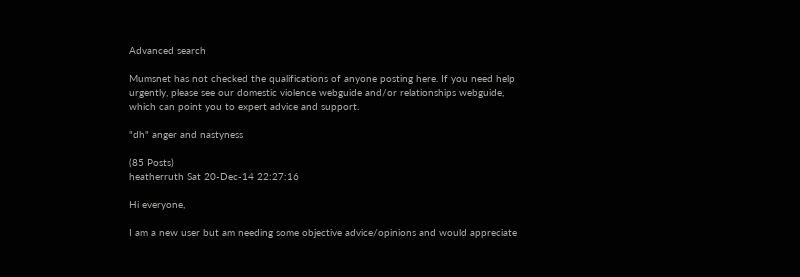Advanced search

Mumsnet has not checked the qualifications of anyone posting here. If you need help urgently, please see our domestic violence webguide and/or relationships webguide, which can point you to expert advice and support.

"dh" anger and nastyness

(85 Posts)
heatherruth Sat 20-Dec-14 22:27:16

Hi everyone,

I am a new user but am needing some objective advice/opinions and would appreciate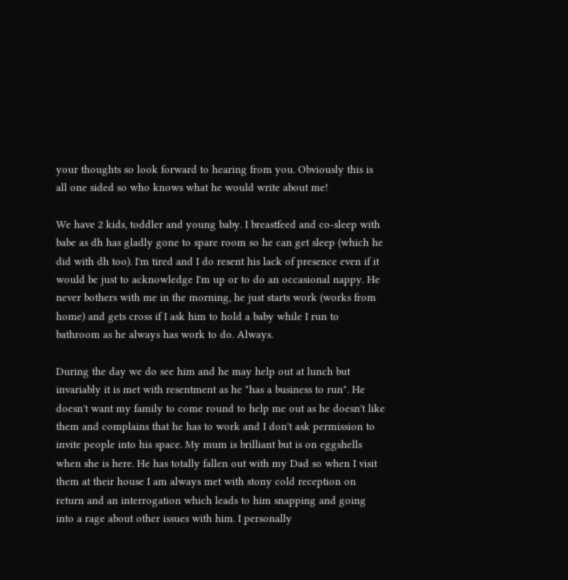your thoughts so look forward to hearing from you. Obviously this is all one sided so who knows what he would write about me!

We have 2 kids, toddler and young baby. I breastfeed and co-sleep with babe as dh has gladly gone to spare room so he can get sleep (which he did with dh too). I'm tired and I do resent his lack of presence even if it would be just to acknowledge I'm up or to do an occasional nappy. He never bothers with me in the morning, he just starts work (works from home) and gets cross if I ask him to hold a baby while I run to bathroom as he always has work to do. Always.

During the day we do see him and he may help out at lunch but invariably it is met with resentment as he "has a business to run". He doesn't want my family to come round to help me out as he doesn't like them and complains that he has to work and I don't ask permission to invite people into his space. My mum is brilliant but is on eggshells when she is here. He has totally fallen out with my Dad so when I visit them at their house I am always met with stony cold reception on return and an interrogation which leads to him snapping and going into a rage about other issues with him. I personally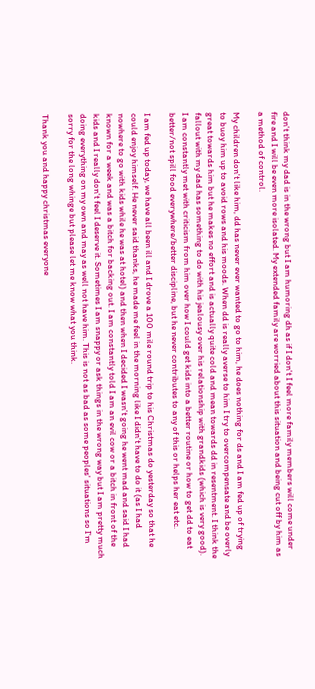don't think my dad is in the wrong but I am humoring dh as if I don't I feel more family members will come under fire and I will be even more isolated. My extended family are worried about this situation and being cut off by him as a method of control.

My children don't like him, dd has never ever wanted to go to him, he does nothing for ds and I am fed up of trying to buoy him up to avoid rows and his moods. When dd is really averse to him I try to overcompensate and be overly great towards him but he makes no effort and is actually quite cold and mean towards dd in resentment. I think the fallout with my dad has something to do with his jealousy over his relationship with grandkids (which is very good). I am constantly met with criticism from him over how I could get kids into a better routine or how to get dd to eat better/not spill food everywhere/better discipline, but he never contributes to any of this or helps her eat etc.

I am fed up today, we have all been ill and I drove a 100 mile round trip to his Christmas do yesterday so that he could enjoy himself. He never said thanks, he made me feel in the morning like I didn't have to do it (as I had nowhere to go with kids while he was at hotel) and then when I decided I wasn't going he went mad and said I had known for a week and was a bitch for backing out. I am constantly told I am an evil cow or a bitch in front of the kids and I really don't feel I deserve it. Sometimes I am snappy or ask things in the wrong way but I am pretty much doing everything on my own and may as well not have him. This is not as bad as some peoples' situations so I'm sorry for the long whinge but please let me know what you think.

Thank you and happy christmas everyone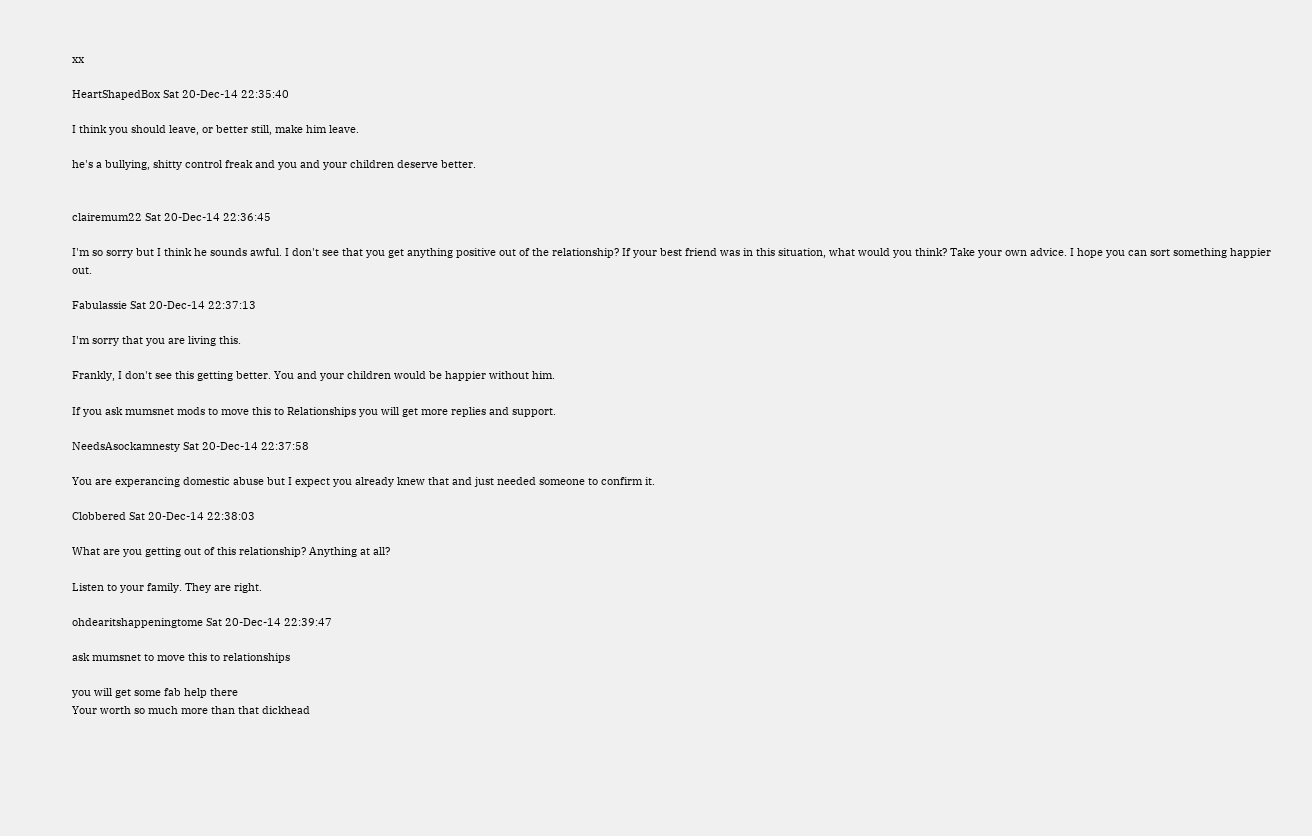xx

HeartShapedBox Sat 20-Dec-14 22:35:40

I think you should leave, or better still, make him leave.

he's a bullying, shitty control freak and you and your children deserve better.


clairemum22 Sat 20-Dec-14 22:36:45

I'm so sorry but I think he sounds awful. I don't see that you get anything positive out of the relationship? If your best friend was in this situation, what would you think? Take your own advice. I hope you can sort something happier out.

Fabulassie Sat 20-Dec-14 22:37:13

I'm sorry that you are living this.

Frankly, I don't see this getting better. You and your children would be happier without him.

If you ask mumsnet mods to move this to Relationships you will get more replies and support.

NeedsAsockamnesty Sat 20-Dec-14 22:37:58

You are experancing domestic abuse but I expect you already knew that and just needed someone to confirm it.

Clobbered Sat 20-Dec-14 22:38:03

What are you getting out of this relationship? Anything at all?

Listen to your family. They are right.

ohdearitshappeningtome Sat 20-Dec-14 22:39:47

ask mumsnet to move this to relationships

you will get some fab help there
Your worth so much more than that dickhead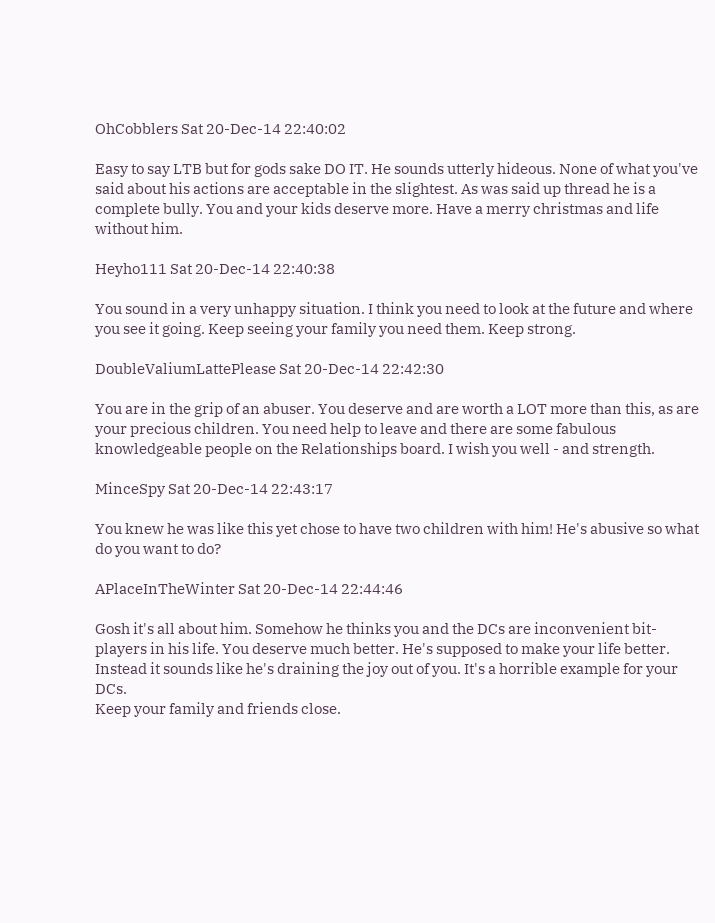OhCobblers Sat 20-Dec-14 22:40:02

Easy to say LTB but for gods sake DO IT. He sounds utterly hideous. None of what you've said about his actions are acceptable in the slightest. As was said up thread he is a complete bully. You and your kids deserve more. Have a merry christmas and life without him.

Heyho111 Sat 20-Dec-14 22:40:38

You sound in a very unhappy situation. I think you need to look at the future and where you see it going. Keep seeing your family you need them. Keep strong.

DoubleValiumLattePlease Sat 20-Dec-14 22:42:30

You are in the grip of an abuser. You deserve and are worth a LOT more than this, as are your precious children. You need help to leave and there are some fabulous knowledgeable people on the Relationships board. I wish you well - and strength.

MinceSpy Sat 20-Dec-14 22:43:17

You knew he was like this yet chose to have two children with him! He's abusive so what do you want to do?

APlaceInTheWinter Sat 20-Dec-14 22:44:46

Gosh it's all about him. Somehow he thinks you and the DCs are inconvenient bit-players in his life. You deserve much better. He's supposed to make your life better. Instead it sounds like he's draining the joy out of you. It's a horrible example for your DCs.
Keep your family and friends close.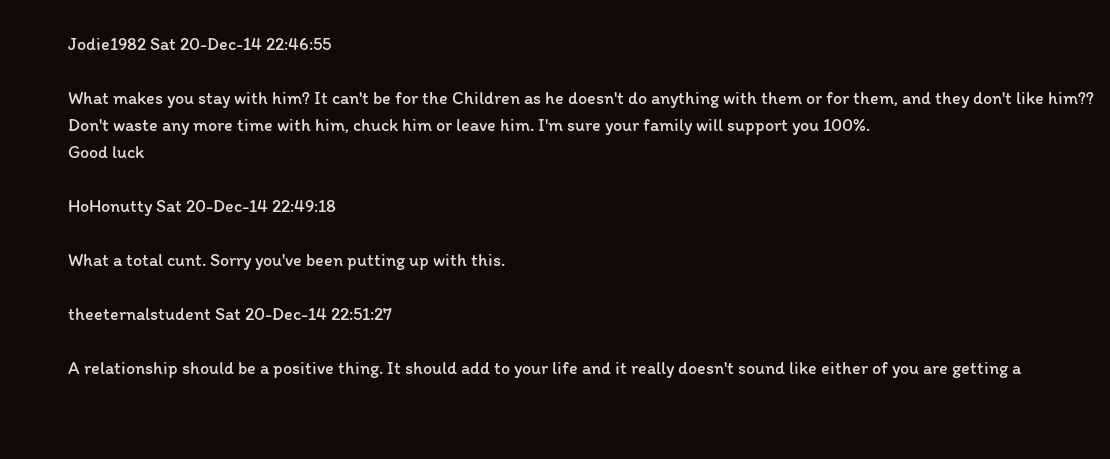Jodie1982 Sat 20-Dec-14 22:46:55

What makes you stay with him? It can't be for the Children as he doesn't do anything with them or for them, and they don't like him??
Don't waste any more time with him, chuck him or leave him. I'm sure your family will support you 100%.
Good luck

HoHonutty Sat 20-Dec-14 22:49:18

What a total cunt. Sorry you've been putting up with this.

theeternalstudent Sat 20-Dec-14 22:51:27

A relationship should be a positive thing. It should add to your life and it really doesn't sound like either of you are getting a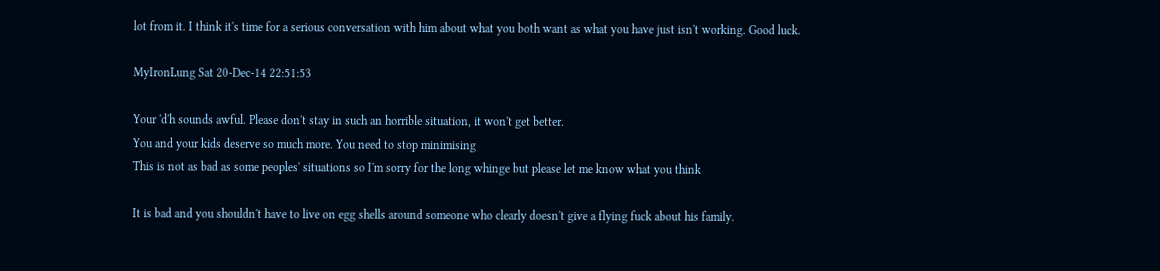lot from it. I think it's time for a serious conversation with him about what you both want as what you have just isn't working. Good luck.

MyIronLung Sat 20-Dec-14 22:51:53

Your 'd'h sounds awful. Please don't stay in such an horrible situation, it won't get better.
You and your kids deserve so much more. You need to stop minimising
This is not as bad as some peoples' situations so I'm sorry for the long whinge but please let me know what you think

It is bad and you shouldn't have to live on egg shells around someone who clearly doesn't give a flying fuck about his family.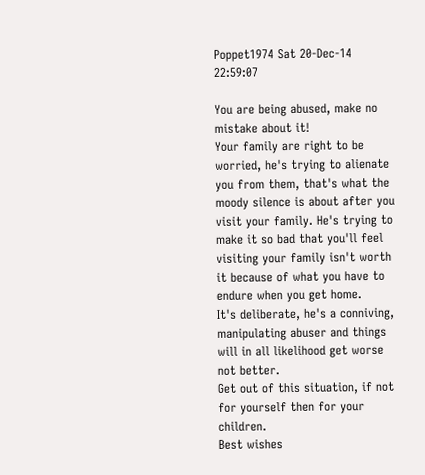Poppet1974 Sat 20-Dec-14 22:59:07

You are being abused, make no mistake about it!
Your family are right to be worried, he's trying to alienate you from them, that's what the moody silence is about after you visit your family. He's trying to make it so bad that you'll feel visiting your family isn't worth it because of what you have to endure when you get home.
It's deliberate, he's a conniving, manipulating abuser and things will in all likelihood get worse not better.
Get out of this situation, if not for yourself then for your children.
Best wishes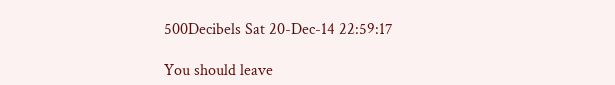500Decibels Sat 20-Dec-14 22:59:17

You should leave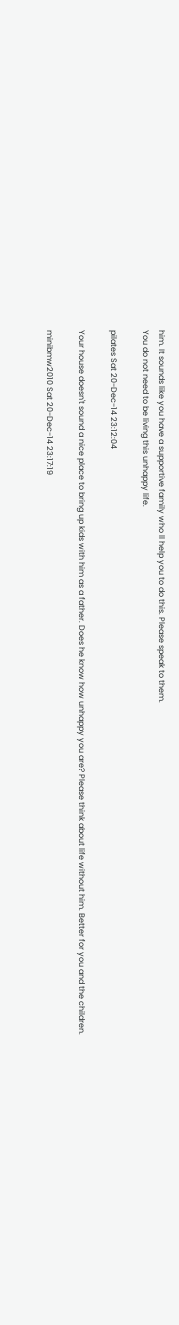him. It sounds like you have a supportive family who ll help you to do this. Please speak to them.
You do not need to be living this unhappy life.

pilates Sat 20-Dec-14 23:12:04

Your house doesn't sound a nice place to bring up kids with him as a father. Does he know how unhappy you are? Please think about life without him. Better for you and the children.

minibmw2010 Sat 20-Dec-14 23:17:19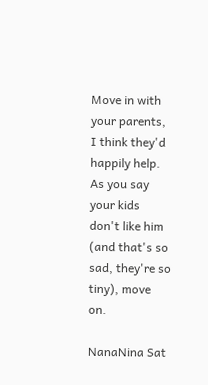Move in with your parents, I think they'd happily help. As you say your kids don't like him (and that's so sad, they're so tiny), move on.

NanaNina Sat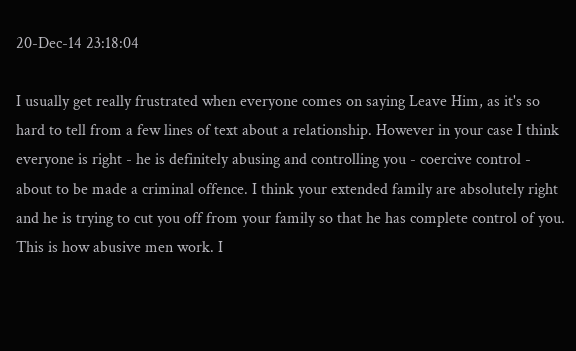20-Dec-14 23:18:04

I usually get really frustrated when everyone comes on saying Leave Him, as it's so hard to tell from a few lines of text about a relationship. However in your case I think everyone is right - he is definitely abusing and controlling you - coercive control - about to be made a criminal offence. I think your extended family are absolutely right and he is trying to cut you off from your family so that he has complete control of you. This is how abusive men work. I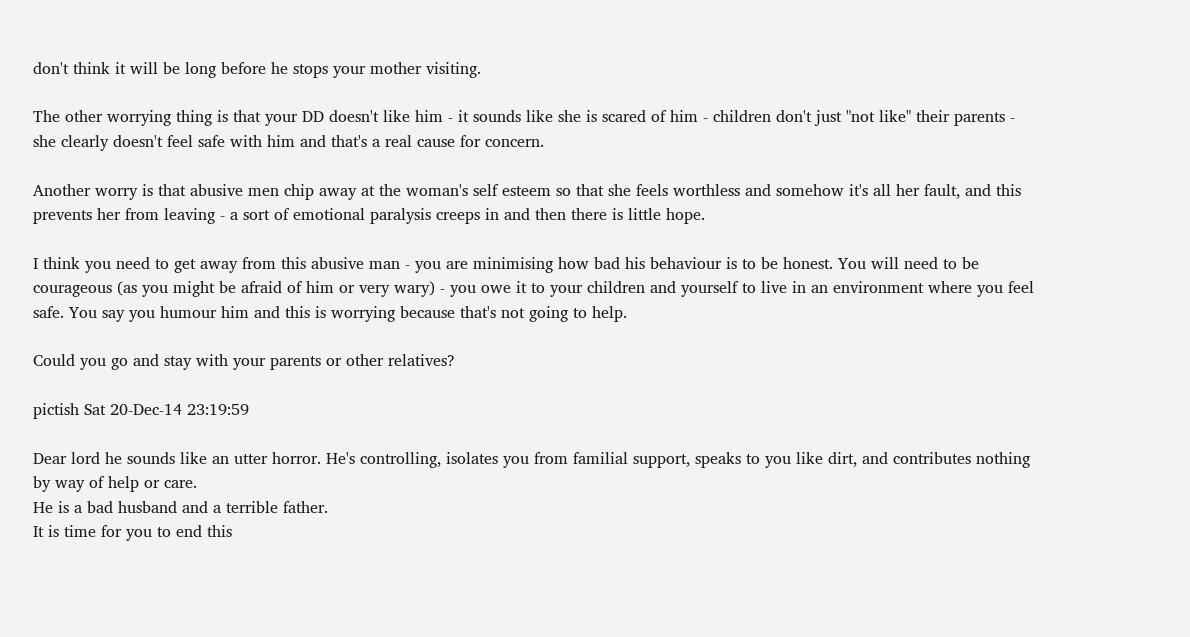don't think it will be long before he stops your mother visiting.

The other worrying thing is that your DD doesn't like him - it sounds like she is scared of him - children don't just "not like" their parents - she clearly doesn't feel safe with him and that's a real cause for concern.

Another worry is that abusive men chip away at the woman's self esteem so that she feels worthless and somehow it's all her fault, and this prevents her from leaving - a sort of emotional paralysis creeps in and then there is little hope.

I think you need to get away from this abusive man - you are minimising how bad his behaviour is to be honest. You will need to be courageous (as you might be afraid of him or very wary) - you owe it to your children and yourself to live in an environment where you feel safe. You say you humour him and this is worrying because that's not going to help.

Could you go and stay with your parents or other relatives?

pictish Sat 20-Dec-14 23:19:59

Dear lord he sounds like an utter horror. He's controlling, isolates you from familial support, speaks to you like dirt, and contributes nothing by way of help or care.
He is a bad husband and a terrible father.
It is time for you to end this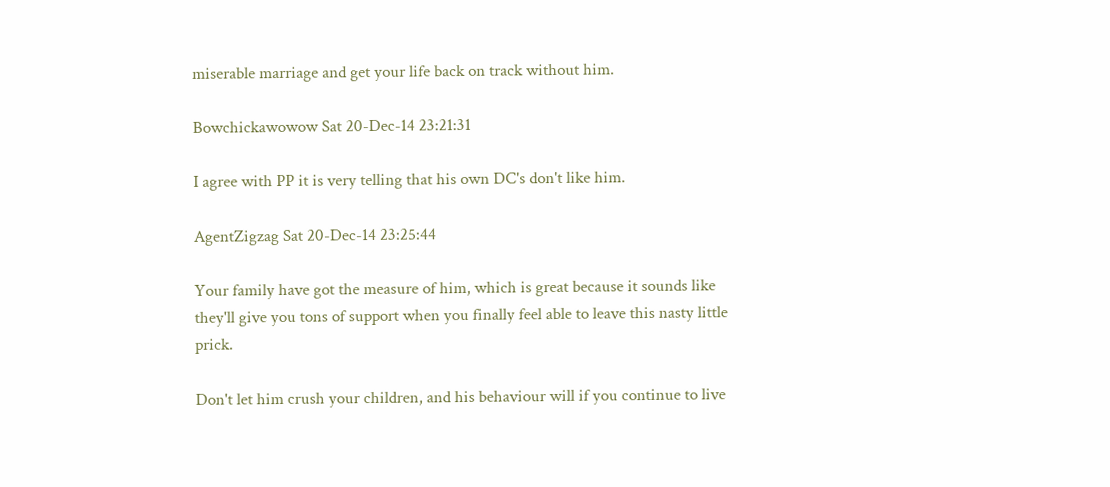miserable marriage and get your life back on track without him.

Bowchickawowow Sat 20-Dec-14 23:21:31

I agree with PP it is very telling that his own DC's don't like him.

AgentZigzag Sat 20-Dec-14 23:25:44

Your family have got the measure of him, which is great because it sounds like they'll give you tons of support when you finally feel able to leave this nasty little prick.

Don't let him crush your children, and his behaviour will if you continue to live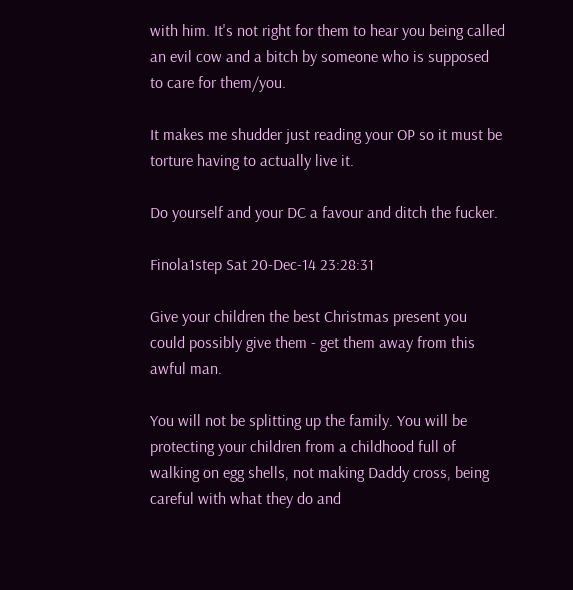with him. It's not right for them to hear you being called an evil cow and a bitch by someone who is supposed to care for them/you.

It makes me shudder just reading your OP so it must be torture having to actually live it.

Do yourself and your DC a favour and ditch the fucker.

Finola1step Sat 20-Dec-14 23:28:31

Give your children the best Christmas present you could possibly give them - get them away from this awful man.

You will not be splitting up the family. You will be protecting your children from a childhood full of walking on egg shells, not making Daddy cross, being careful with what they do and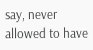say, never allowed to have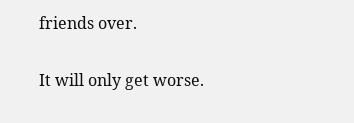friends over.

It will only get worse.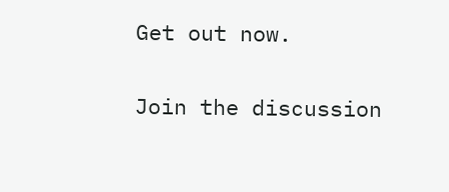Get out now.

Join the discussion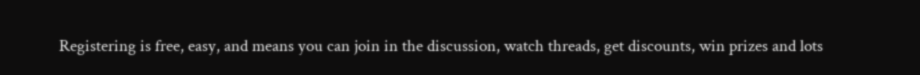Registering is free, easy, and means you can join in the discussion, watch threads, get discounts, win prizes and lots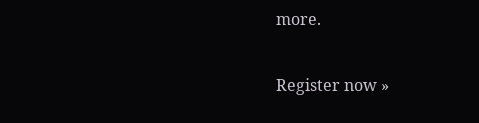more.

Register now »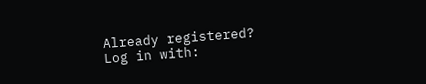Already registered? Log in with: